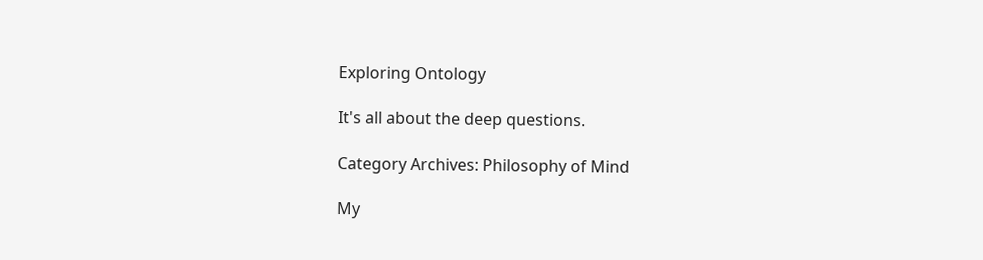Exploring Ontology

It's all about the deep questions.

Category Archives: Philosophy of Mind

My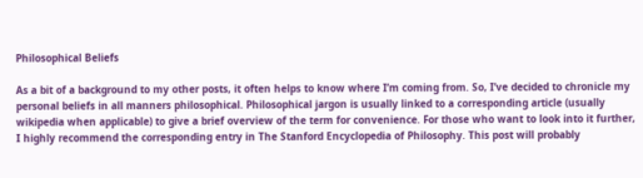Philosophical Beliefs

As a bit of a background to my other posts, it often helps to know where I’m coming from. So, I’ve decided to chronicle my personal beliefs in all manners philosophical. Philosophical jargon is usually linked to a corresponding article (usually wikipedia when applicable) to give a brief overview of the term for convenience. For those who want to look into it further, I highly recommend the corresponding entry in The Stanford Encyclopedia of Philosophy. This post will probably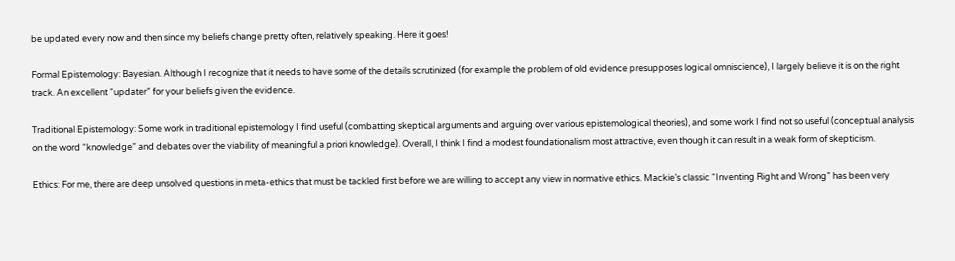be updated every now and then since my beliefs change pretty often, relatively speaking. Here it goes!

Formal Epistemology: Bayesian. Although I recognize that it needs to have some of the details scrutinized (for example the problem of old evidence presupposes logical omniscience), I largely believe it is on the right track. An excellent “updater” for your beliefs given the evidence.

Traditional Epistemology: Some work in traditional epistemology I find useful (combatting skeptical arguments and arguing over various epistemological theories), and some work I find not so useful (conceptual analysis on the word “knowledge” and debates over the viability of meaningful a priori knowledge). Overall, I think I find a modest foundationalism most attractive, even though it can result in a weak form of skepticism.

Ethics: For me, there are deep unsolved questions in meta-ethics that must be tackled first before we are willing to accept any view in normative ethics. Mackie’s classic “Inventing Right and Wrong” has been very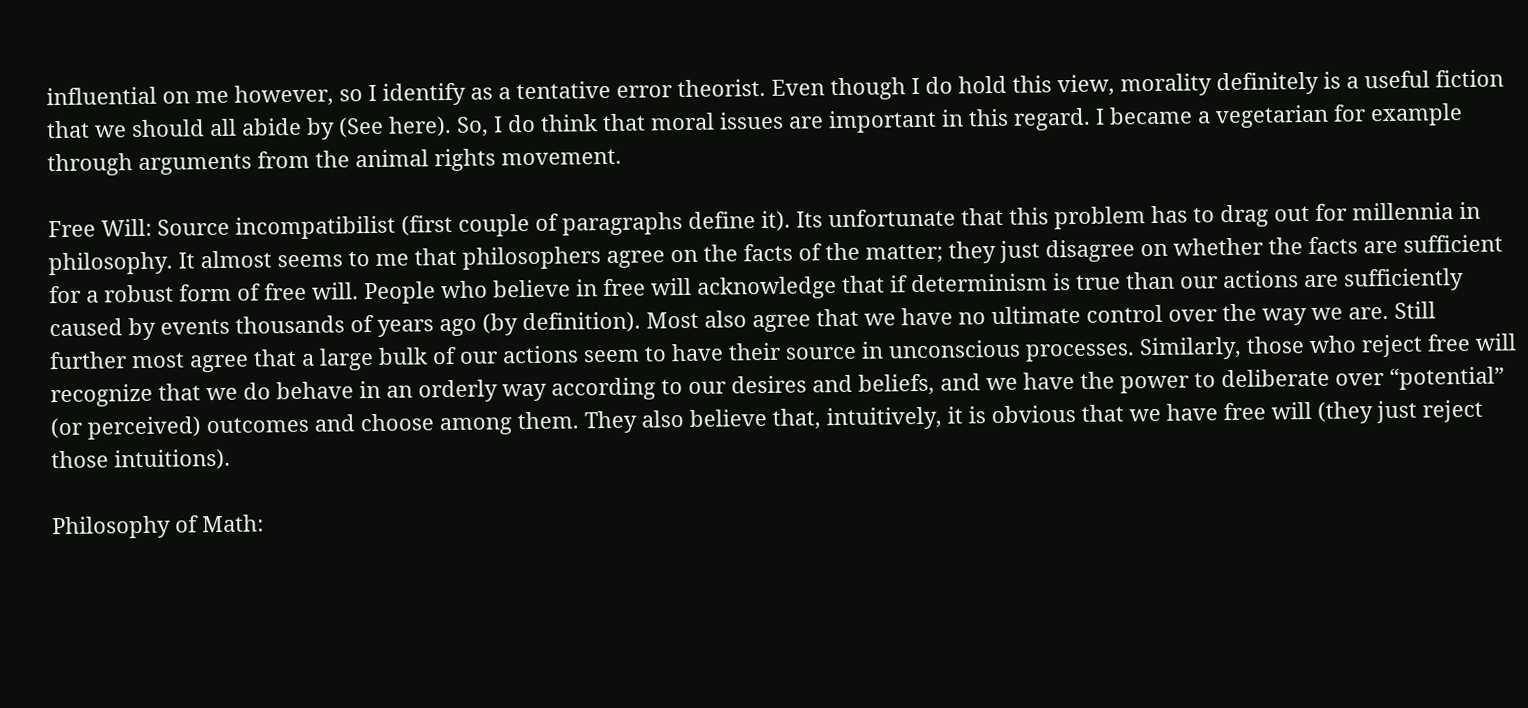influential on me however, so I identify as a tentative error theorist. Even though I do hold this view, morality definitely is a useful fiction that we should all abide by (See here). So, I do think that moral issues are important in this regard. I became a vegetarian for example through arguments from the animal rights movement.

Free Will: Source incompatibilist (first couple of paragraphs define it). Its unfortunate that this problem has to drag out for millennia in philosophy. It almost seems to me that philosophers agree on the facts of the matter; they just disagree on whether the facts are sufficient for a robust form of free will. People who believe in free will acknowledge that if determinism is true than our actions are sufficiently caused by events thousands of years ago (by definition). Most also agree that we have no ultimate control over the way we are. Still further most agree that a large bulk of our actions seem to have their source in unconscious processes. Similarly, those who reject free will recognize that we do behave in an orderly way according to our desires and beliefs, and we have the power to deliberate over “potential” (or perceived) outcomes and choose among them. They also believe that, intuitively, it is obvious that we have free will (they just reject those intuitions).

Philosophy of Math: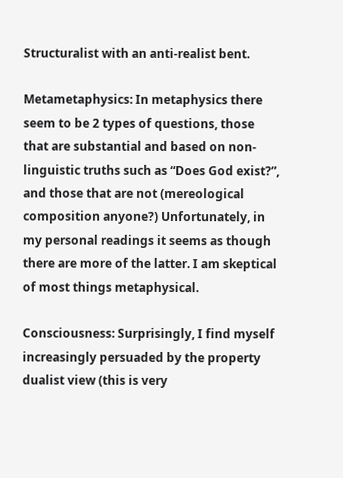Structuralist with an anti-realist bent.

Metametaphysics: In metaphysics there seem to be 2 types of questions, those that are substantial and based on non-linguistic truths such as “Does God exist?”, and those that are not (mereological composition anyone?) Unfortunately, in my personal readings it seems as though there are more of the latter. I am skeptical of most things metaphysical.

Consciousness: Surprisingly, I find myself increasingly persuaded by the property dualist view (this is very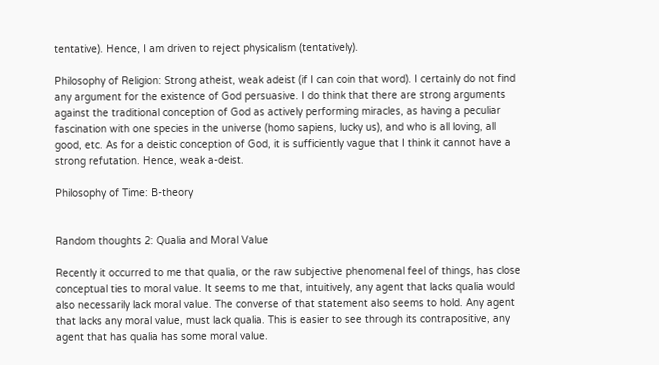tentative). Hence, I am driven to reject physicalism (tentatively).

Philosophy of Religion: Strong atheist, weak adeist (if I can coin that word). I certainly do not find any argument for the existence of God persuasive. I do think that there are strong arguments against the traditional conception of God as actively performing miracles, as having a peculiar fascination with one species in the universe (homo sapiens, lucky us), and who is all loving, all good, etc. As for a deistic conception of God, it is sufficiently vague that I think it cannot have a strong refutation. Hence, weak a-deist.

Philosophy of Time: B-theory


Random thoughts 2: Qualia and Moral Value

Recently it occurred to me that qualia, or the raw subjective phenomenal feel of things, has close conceptual ties to moral value. It seems to me that, intuitively, any agent that lacks qualia would also necessarily lack moral value. The converse of that statement also seems to hold. Any agent that lacks any moral value, must lack qualia. This is easier to see through its contrapositive, any agent that has qualia has some moral value.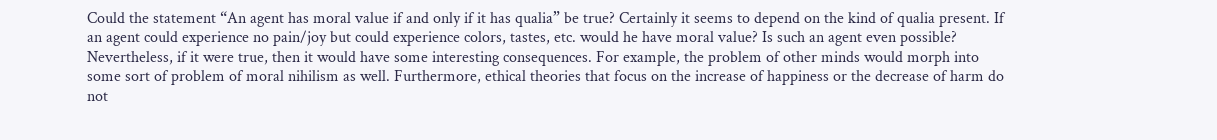Could the statement “An agent has moral value if and only if it has qualia” be true? Certainly it seems to depend on the kind of qualia present. If an agent could experience no pain/joy but could experience colors, tastes, etc. would he have moral value? Is such an agent even possible? Nevertheless, if it were true, then it would have some interesting consequences. For example, the problem of other minds would morph into some sort of problem of moral nihilism as well. Furthermore, ethical theories that focus on the increase of happiness or the decrease of harm do not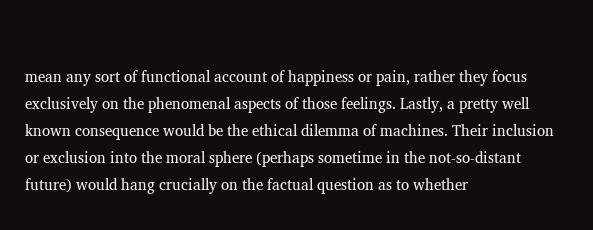mean any sort of functional account of happiness or pain, rather they focus exclusively on the phenomenal aspects of those feelings. Lastly, a pretty well known consequence would be the ethical dilemma of machines. Their inclusion or exclusion into the moral sphere (perhaps sometime in the not-so-distant future) would hang crucially on the factual question as to whether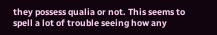they possess qualia or not. This seems to spell a lot of trouble seeing how any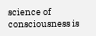science of consciousness is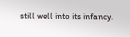still well into its infancy.